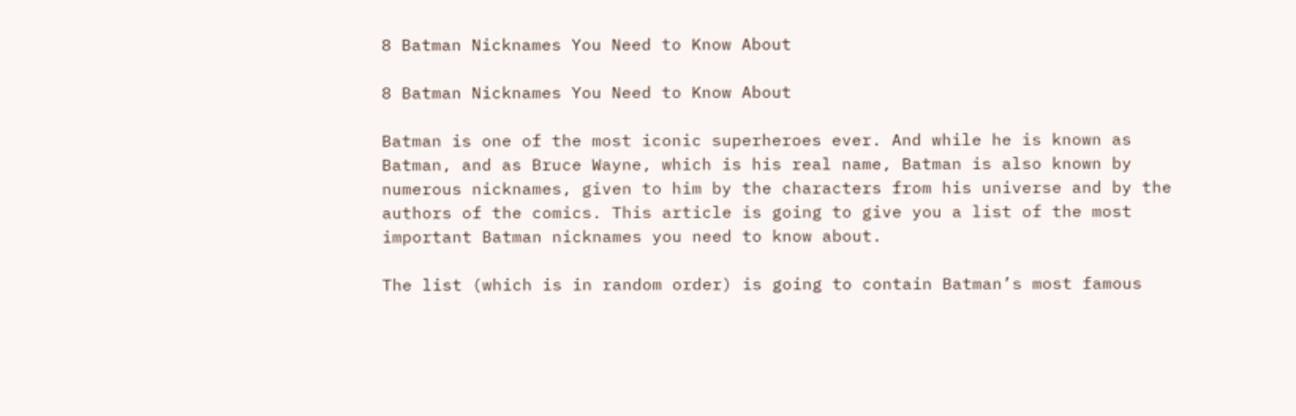8 Batman Nicknames You Need to Know About

8 Batman Nicknames You Need to Know About

Batman is one of the most iconic superheroes ever. And while he is known as Batman, and as Bruce Wayne, which is his real name, Batman is also known by numerous nicknames, given to him by the characters from his universe and by the authors of the comics. This article is going to give you a list of the most important Batman nicknames you need to know about.

The list (which is in random order) is going to contain Batman’s most famous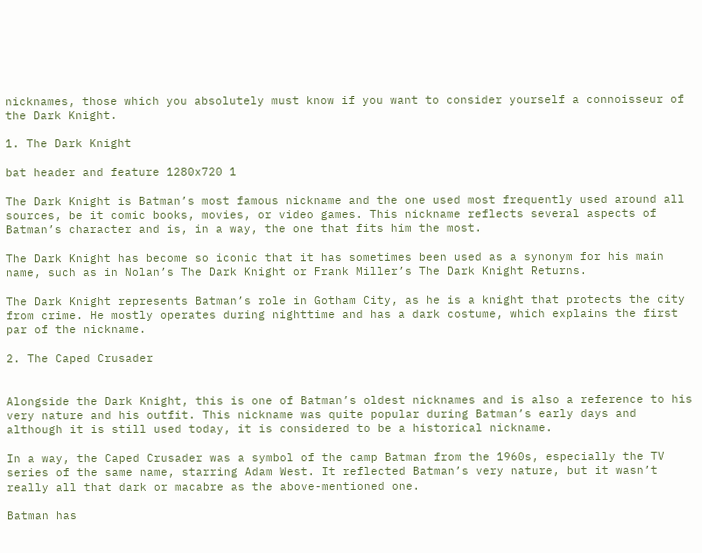nicknames, those which you absolutely must know if you want to consider yourself a connoisseur of the Dark Knight.

1. The Dark Knight

bat header and feature 1280x720 1

The Dark Knight is Batman’s most famous nickname and the one used most frequently used around all sources, be it comic books, movies, or video games. This nickname reflects several aspects of Batman’s character and is, in a way, the one that fits him the most.

The Dark Knight has become so iconic that it has sometimes been used as a synonym for his main name, such as in Nolan’s The Dark Knight or Frank Miller’s The Dark Knight Returns.

The Dark Knight represents Batman’s role in Gotham City, as he is a knight that protects the city from crime. He mostly operates during nighttime and has a dark costume, which explains the first par of the nickname.

2. The Caped Crusader


Alongside the Dark Knight, this is one of Batman’s oldest nicknames and is also a reference to his very nature and his outfit. This nickname was quite popular during Batman’s early days and although it is still used today, it is considered to be a historical nickname.

In a way, the Caped Crusader was a symbol of the camp Batman from the 1960s, especially the TV series of the same name, starring Adam West. It reflected Batman’s very nature, but it wasn’t really all that dark or macabre as the above-mentioned one.

Batman has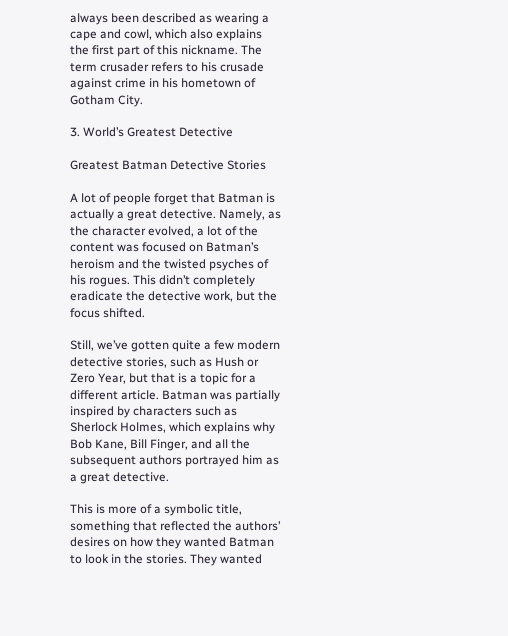always been described as wearing a cape and cowl, which also explains the first part of this nickname. The term crusader refers to his crusade against crime in his hometown of Gotham City.

3. World’s Greatest Detective

Greatest Batman Detective Stories

A lot of people forget that Batman is actually a great detective. Namely, as the character evolved, a lot of the content was focused on Batman’s heroism and the twisted psyches of his rogues. This didn’t completely eradicate the detective work, but the focus shifted.

Still, we’ve gotten quite a few modern detective stories, such as Hush or Zero Year, but that is a topic for a different article. Batman was partially inspired by characters such as Sherlock Holmes, which explains why Bob Kane, Bill Finger, and all the subsequent authors portrayed him as a great detective.

This is more of a symbolic title, something that reflected the authors’ desires on how they wanted Batman to look in the stories. They wanted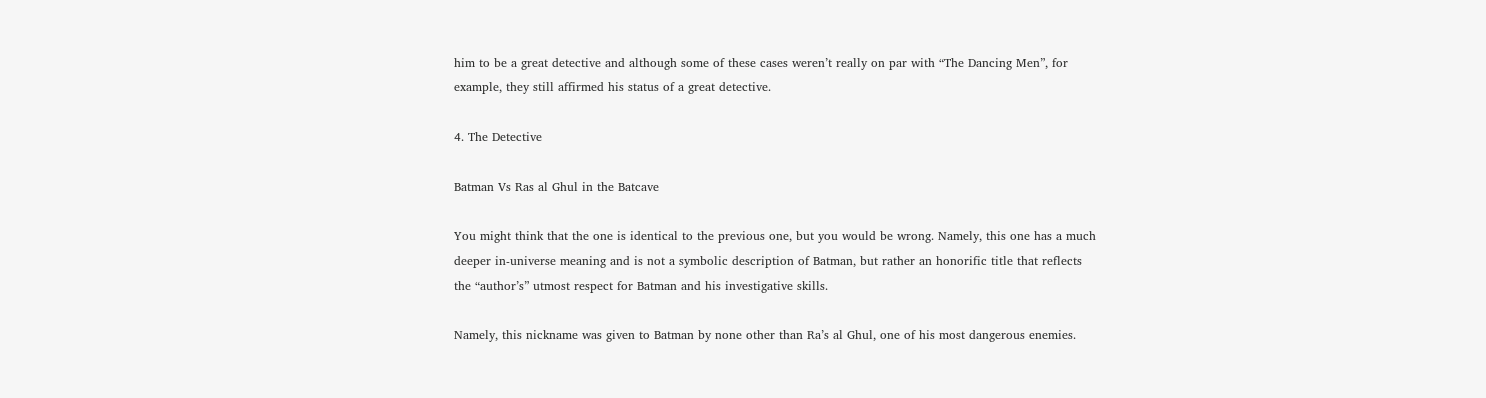him to be a great detective and although some of these cases weren’t really on par with “The Dancing Men”, for example, they still affirmed his status of a great detective.

4. The Detective

Batman Vs Ras al Ghul in the Batcave

You might think that the one is identical to the previous one, but you would be wrong. Namely, this one has a much deeper in-universe meaning and is not a symbolic description of Batman, but rather an honorific title that reflects the “author’s” utmost respect for Batman and his investigative skills.

Namely, this nickname was given to Batman by none other than Ra’s al Ghul, one of his most dangerous enemies.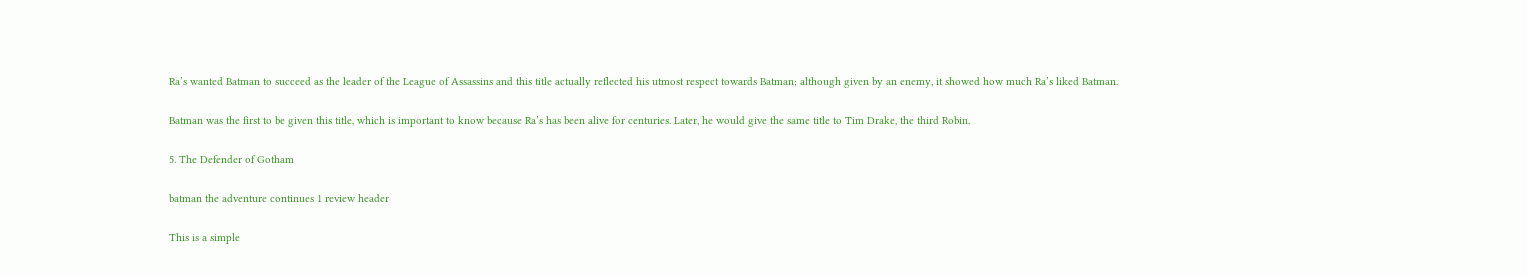Ra’s wanted Batman to succeed as the leader of the League of Assassins and this title actually reflected his utmost respect towards Batman; although given by an enemy, it showed how much Ra’s liked Batman.

Batman was the first to be given this title, which is important to know because Ra’s has been alive for centuries. Later, he would give the same title to Tim Drake, the third Robin.

5. The Defender of Gotham

batman the adventure continues 1 review header

This is a simple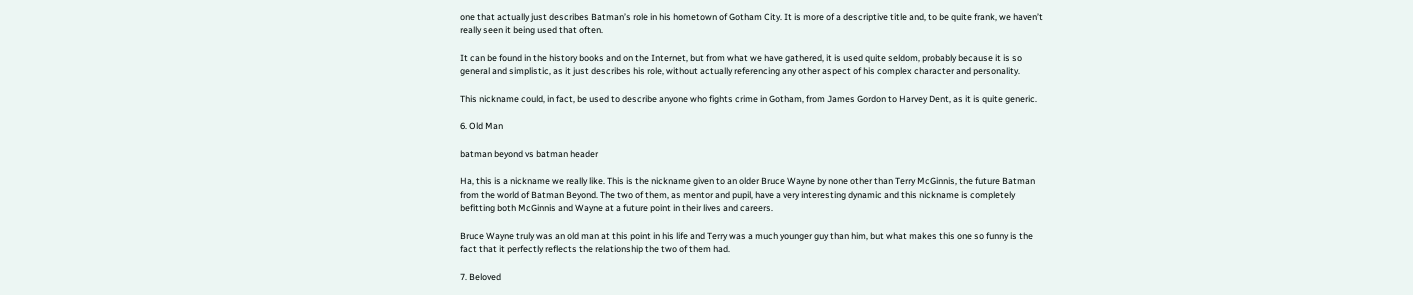one that actually just describes Batman’s role in his hometown of Gotham City. It is more of a descriptive title and, to be quite frank, we haven’t really seen it being used that often.

It can be found in the history books and on the Internet, but from what we have gathered, it is used quite seldom, probably because it is so general and simplistic, as it just describes his role, without actually referencing any other aspect of his complex character and personality.

This nickname could, in fact, be used to describe anyone who fights crime in Gotham, from James Gordon to Harvey Dent, as it is quite generic.

6. Old Man

batman beyond vs batman header

Ha, this is a nickname we really like. This is the nickname given to an older Bruce Wayne by none other than Terry McGinnis, the future Batman from the world of Batman Beyond. The two of them, as mentor and pupil, have a very interesting dynamic and this nickname is completely befitting both McGinnis and Wayne at a future point in their lives and careers.

Bruce Wayne truly was an old man at this point in his life and Terry was a much younger guy than him, but what makes this one so funny is the fact that it perfectly reflects the relationship the two of them had.

7. Beloved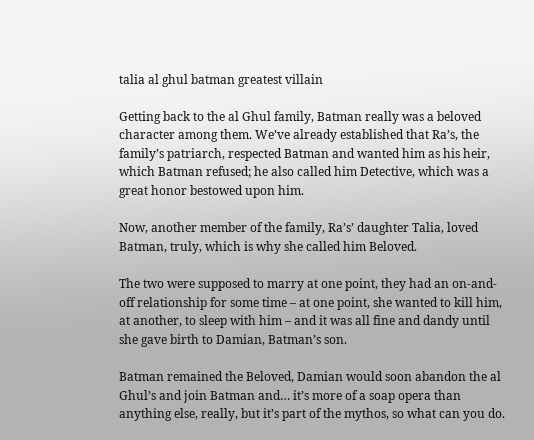talia al ghul batman greatest villain

Getting back to the al Ghul family, Batman really was a beloved character among them. We’ve already established that Ra’s, the family’s patriarch, respected Batman and wanted him as his heir, which Batman refused; he also called him Detective, which was a great honor bestowed upon him.

Now, another member of the family, Ra’s’ daughter Talia, loved Batman, truly, which is why she called him Beloved.

The two were supposed to marry at one point, they had an on-and-off relationship for some time – at one point, she wanted to kill him, at another, to sleep with him – and it was all fine and dandy until she gave birth to Damian, Batman’s son.

Batman remained the Beloved, Damian would soon abandon the al Ghul’s and join Batman and… it’s more of a soap opera than anything else, really, but it’s part of the mythos, so what can you do.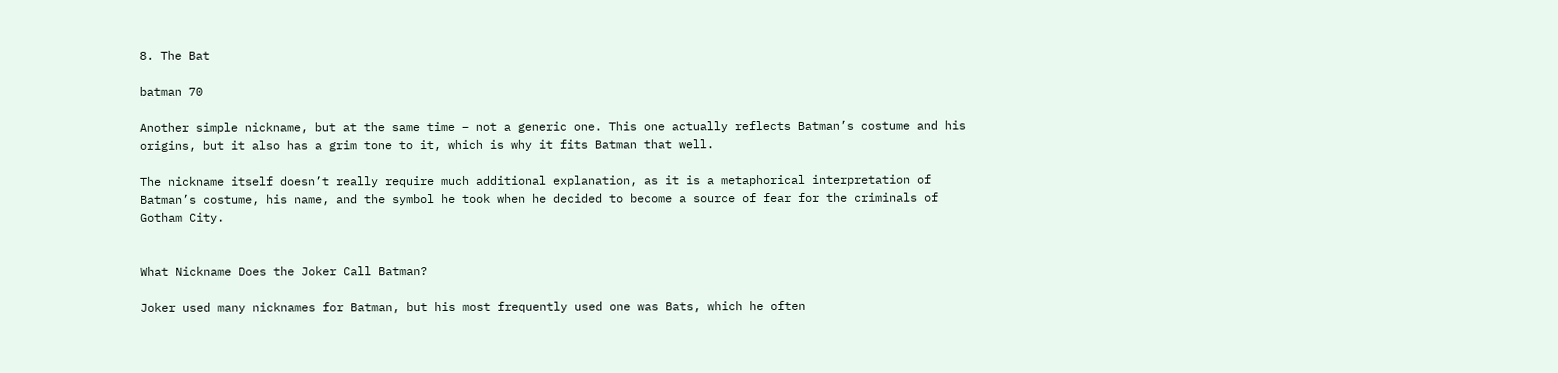8. The Bat

batman 70

Another simple nickname, but at the same time – not a generic one. This one actually reflects Batman’s costume and his origins, but it also has a grim tone to it, which is why it fits Batman that well.

The nickname itself doesn’t really require much additional explanation, as it is a metaphorical interpretation of Batman’s costume, his name, and the symbol he took when he decided to become a source of fear for the criminals of Gotham City.


What Nickname Does the Joker Call Batman?

Joker used many nicknames for Batman, but his most frequently used one was Bats, which he often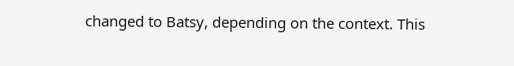changed to Batsy, depending on the context. This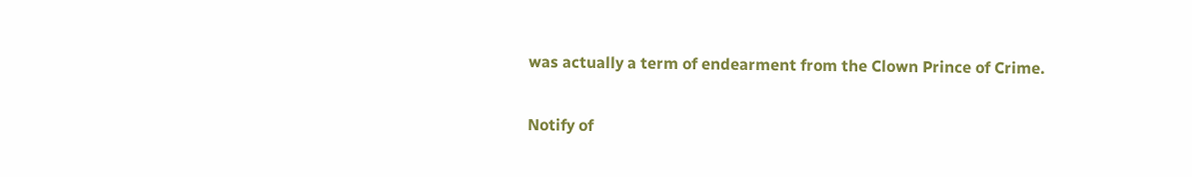was actually a term of endearment from the Clown Prince of Crime.

Notify of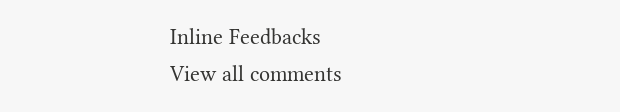Inline Feedbacks
View all comments